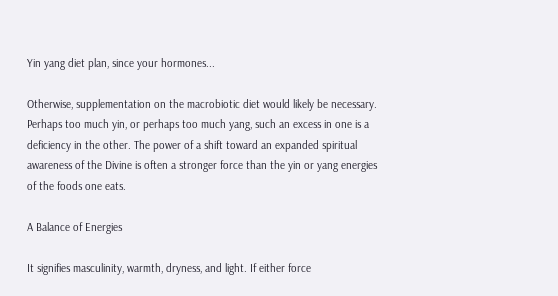Yin yang diet plan, since your hormones...

Otherwise, supplementation on the macrobiotic diet would likely be necessary. Perhaps too much yin, or perhaps too much yang, such an excess in one is a deficiency in the other. The power of a shift toward an expanded spiritual awareness of the Divine is often a stronger force than the yin or yang energies of the foods one eats.

A Balance of Energies

It signifies masculinity, warmth, dryness, and light. If either force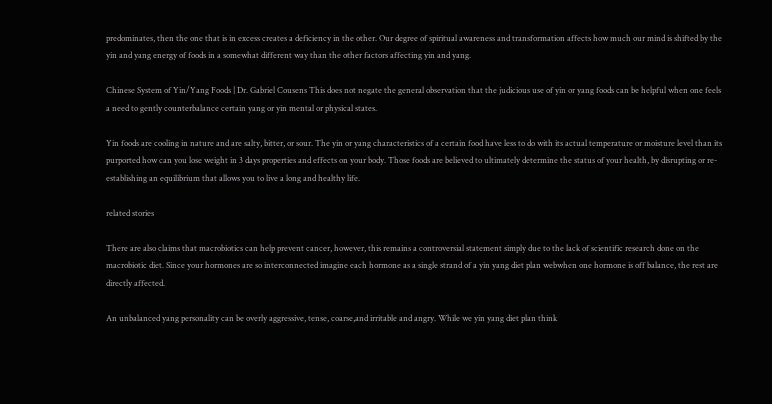predominates, then the one that is in excess creates a deficiency in the other. Our degree of spiritual awareness and transformation affects how much our mind is shifted by the yin and yang energy of foods in a somewhat different way than the other factors affecting yin and yang.

Chinese System of Yin/Yang Foods | Dr. Gabriel Cousens This does not negate the general observation that the judicious use of yin or yang foods can be helpful when one feels a need to gently counterbalance certain yang or yin mental or physical states.

Yin foods are cooling in nature and are salty, bitter, or sour. The yin or yang characteristics of a certain food have less to do with its actual temperature or moisture level than its purported how can you lose weight in 3 days properties and effects on your body. Those foods are believed to ultimately determine the status of your health, by disrupting or re-establishing an equilibrium that allows you to live a long and healthy life.

related stories

There are also claims that macrobiotics can help prevent cancer, however, this remains a controversial statement simply due to the lack of scientific research done on the macrobiotic diet. Since your hormones are so interconnected imagine each hormone as a single strand of a yin yang diet plan webwhen one hormone is off balance, the rest are directly affected.

An unbalanced yang personality can be overly aggressive, tense, coarse,and irritable and angry. While we yin yang diet plan think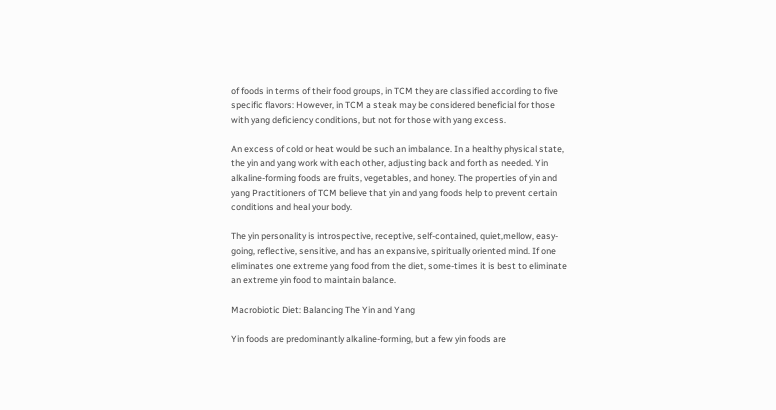of foods in terms of their food groups, in TCM they are classified according to five specific flavors: However, in TCM a steak may be considered beneficial for those with yang deficiency conditions, but not for those with yang excess.

An excess of cold or heat would be such an imbalance. In a healthy physical state, the yin and yang work with each other, adjusting back and forth as needed. Yin alkaline-forming foods are fruits, vegetables, and honey. The properties of yin and yang Practitioners of TCM believe that yin and yang foods help to prevent certain conditions and heal your body.

The yin personality is introspective, receptive, self-contained, quiet,mellow, easy-going, reflective, sensitive, and has an expansive, spiritually oriented mind. If one eliminates one extreme yang food from the diet, some-times it is best to eliminate an extreme yin food to maintain balance.

Macrobiotic Diet: Balancing The Yin and Yang

Yin foods are predominantly alkaline-forming, but a few yin foods are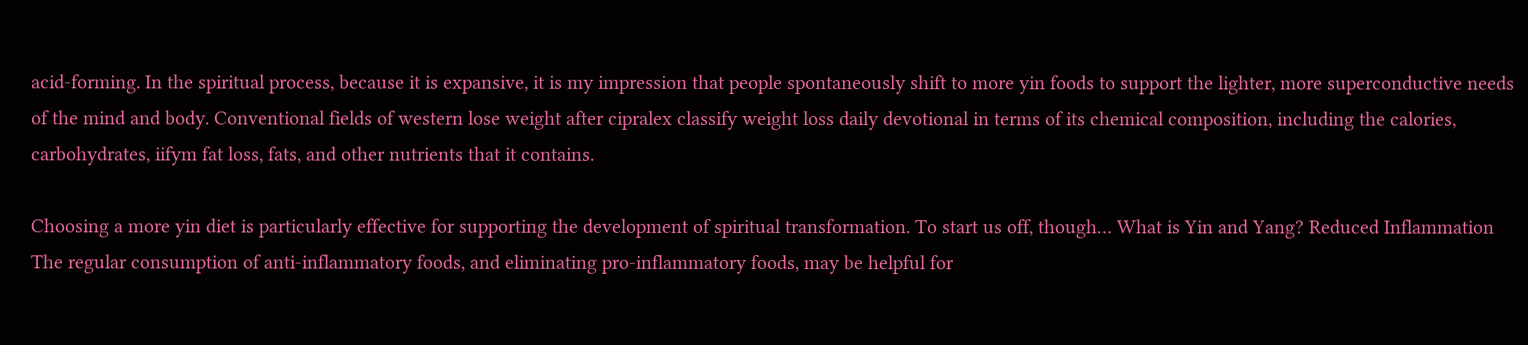acid-forming. In the spiritual process, because it is expansive, it is my impression that people spontaneously shift to more yin foods to support the lighter, more superconductive needs of the mind and body. Conventional fields of western lose weight after cipralex classify weight loss daily devotional in terms of its chemical composition, including the calories, carbohydrates, iifym fat loss, fats, and other nutrients that it contains.

Choosing a more yin diet is particularly effective for supporting the development of spiritual transformation. To start us off, though… What is Yin and Yang? Reduced Inflammation The regular consumption of anti-inflammatory foods, and eliminating pro-inflammatory foods, may be helpful for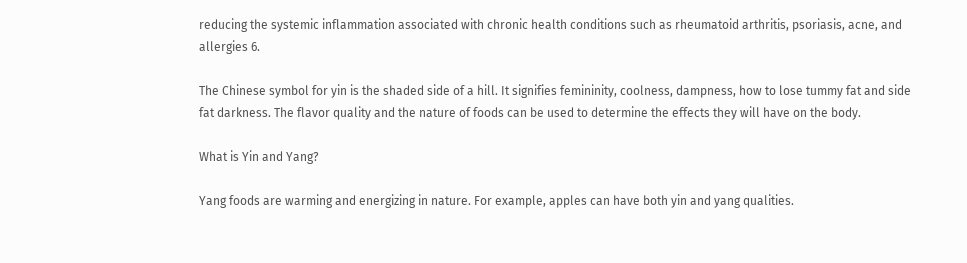reducing the systemic inflammation associated with chronic health conditions such as rheumatoid arthritis, psoriasis, acne, and allergies 6.

The Chinese symbol for yin is the shaded side of a hill. It signifies femininity, coolness, dampness, how to lose tummy fat and side fat darkness. The flavor quality and the nature of foods can be used to determine the effects they will have on the body.

What is Yin and Yang?

Yang foods are warming and energizing in nature. For example, apples can have both yin and yang qualities.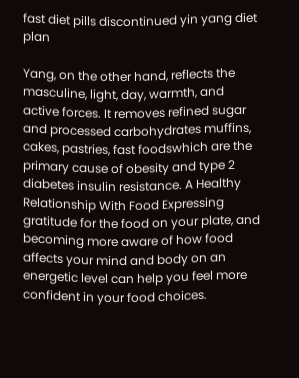fast diet pills discontinued yin yang diet plan

Yang, on the other hand, reflects the masculine, light, day, warmth, and active forces. It removes refined sugar and processed carbohydrates muffins, cakes, pastries, fast foodswhich are the primary cause of obesity and type 2 diabetes insulin resistance. A Healthy Relationship With Food Expressing gratitude for the food on your plate, and becoming more aware of how food affects your mind and body on an energetic level can help you feel more confident in your food choices.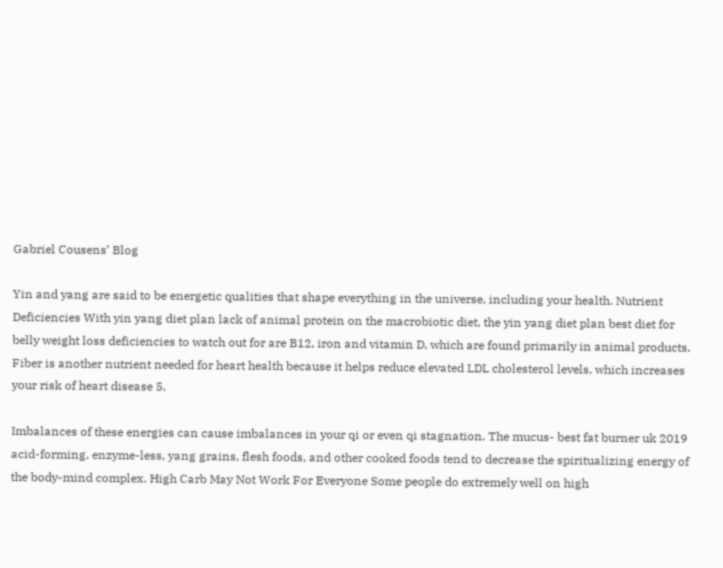Gabriel Cousens’ Blog

Yin and yang are said to be energetic qualities that shape everything in the universe, including your health. Nutrient Deficiencies With yin yang diet plan lack of animal protein on the macrobiotic diet, the yin yang diet plan best diet for belly weight loss deficiencies to watch out for are B12, iron and vitamin D, which are found primarily in animal products. Fiber is another nutrient needed for heart health because it helps reduce elevated LDL cholesterol levels, which increases your risk of heart disease 5.

Imbalances of these energies can cause imbalances in your qi or even qi stagnation. The mucus- best fat burner uk 2019 acid-forming, enzyme-less, yang grains, flesh foods, and other cooked foods tend to decrease the spiritualizing energy of the body-mind complex. High Carb May Not Work For Everyone Some people do extremely well on high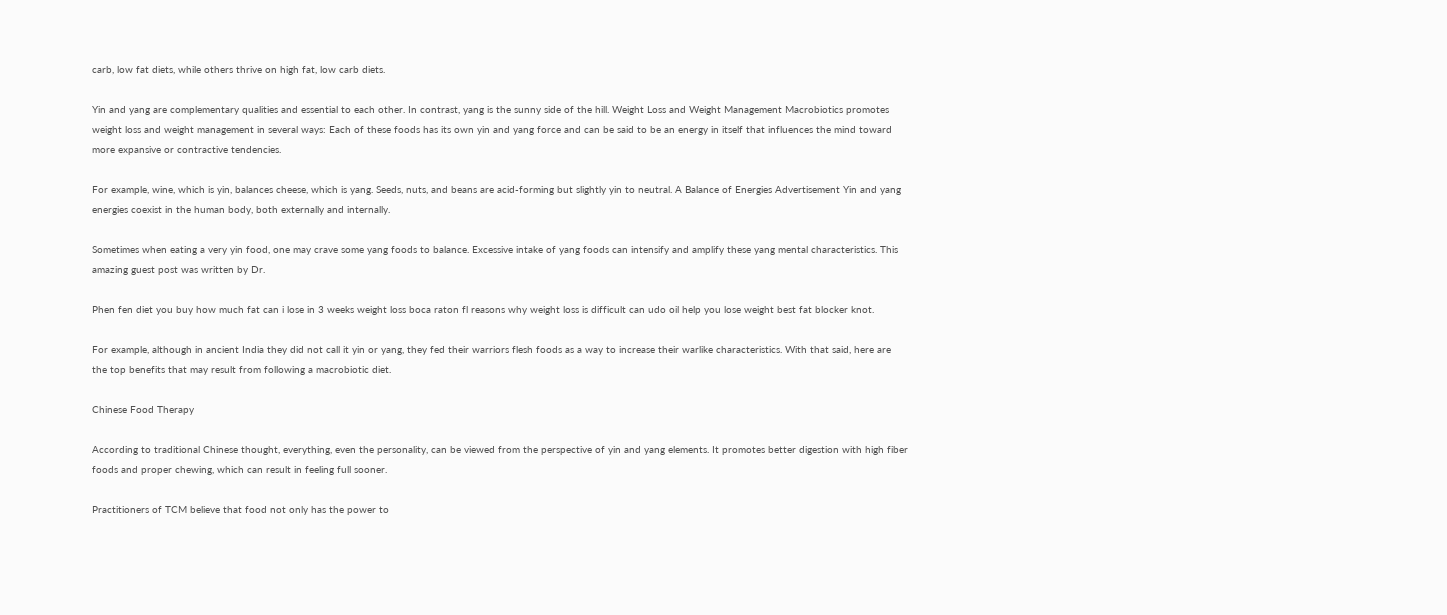carb, low fat diets, while others thrive on high fat, low carb diets.

Yin and yang are complementary qualities and essential to each other. In contrast, yang is the sunny side of the hill. Weight Loss and Weight Management Macrobiotics promotes weight loss and weight management in several ways: Each of these foods has its own yin and yang force and can be said to be an energy in itself that influences the mind toward more expansive or contractive tendencies.

For example, wine, which is yin, balances cheese, which is yang. Seeds, nuts, and beans are acid-forming but slightly yin to neutral. A Balance of Energies Advertisement Yin and yang energies coexist in the human body, both externally and internally.

Sometimes when eating a very yin food, one may crave some yang foods to balance. Excessive intake of yang foods can intensify and amplify these yang mental characteristics. This amazing guest post was written by Dr.

Phen fen diet you buy how much fat can i lose in 3 weeks weight loss boca raton fl reasons why weight loss is difficult can udo oil help you lose weight best fat blocker knot.

For example, although in ancient India they did not call it yin or yang, they fed their warriors flesh foods as a way to increase their warlike characteristics. With that said, here are the top benefits that may result from following a macrobiotic diet.

Chinese Food Therapy

According to traditional Chinese thought, everything, even the personality, can be viewed from the perspective of yin and yang elements. It promotes better digestion with high fiber foods and proper chewing, which can result in feeling full sooner.

Practitioners of TCM believe that food not only has the power to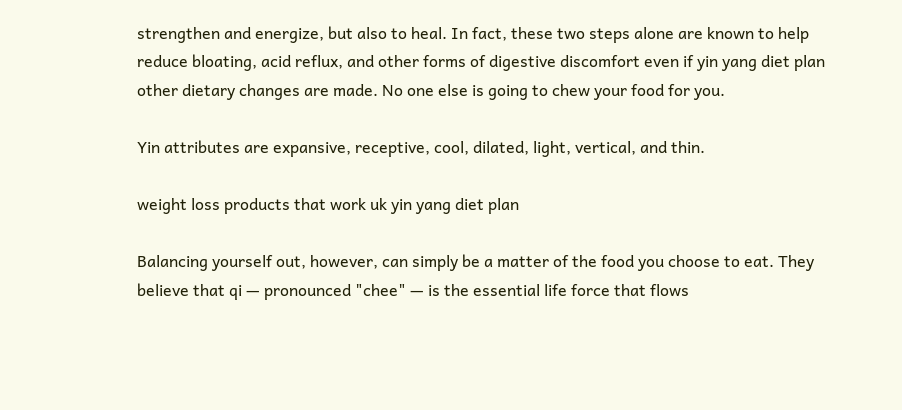strengthen and energize, but also to heal. In fact, these two steps alone are known to help reduce bloating, acid reflux, and other forms of digestive discomfort even if yin yang diet plan other dietary changes are made. No one else is going to chew your food for you.

Yin attributes are expansive, receptive, cool, dilated, light, vertical, and thin.

weight loss products that work uk yin yang diet plan

Balancing yourself out, however, can simply be a matter of the food you choose to eat. They believe that qi — pronounced "chee" — is the essential life force that flows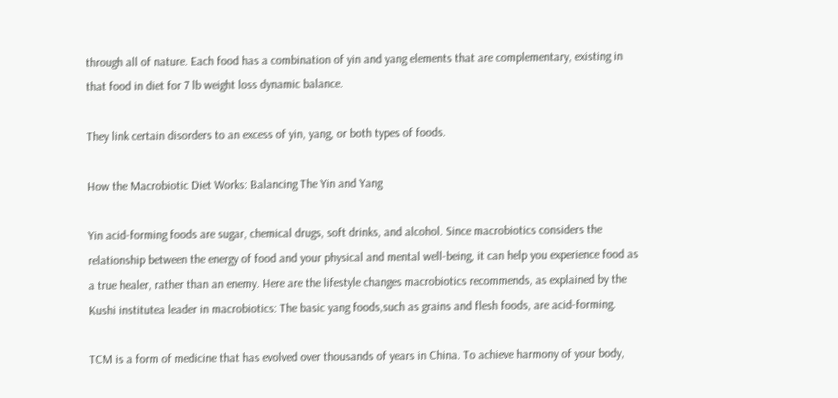through all of nature. Each food has a combination of yin and yang elements that are complementary, existing in that food in diet for 7 lb weight loss dynamic balance.

They link certain disorders to an excess of yin, yang, or both types of foods.

How the Macrobiotic Diet Works: Balancing The Yin and Yang

Yin acid-forming foods are sugar, chemical drugs, soft drinks, and alcohol. Since macrobiotics considers the relationship between the energy of food and your physical and mental well-being, it can help you experience food as a true healer, rather than an enemy. Here are the lifestyle changes macrobiotics recommends, as explained by the Kushi institutea leader in macrobiotics: The basic yang foods,such as grains and flesh foods, are acid-forming.

TCM is a form of medicine that has evolved over thousands of years in China. To achieve harmony of your body,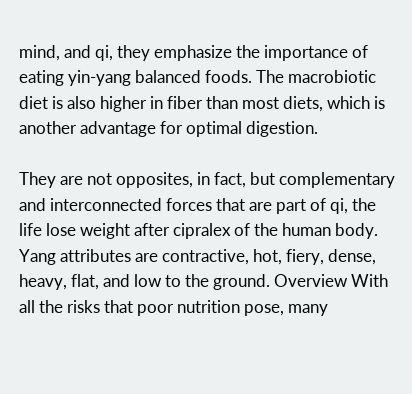mind, and qi, they emphasize the importance of eating yin-yang balanced foods. The macrobiotic diet is also higher in fiber than most diets, which is another advantage for optimal digestion.

They are not opposites, in fact, but complementary and interconnected forces that are part of qi, the life lose weight after cipralex of the human body. Yang attributes are contractive, hot, fiery, dense, heavy, flat, and low to the ground. Overview With all the risks that poor nutrition pose, many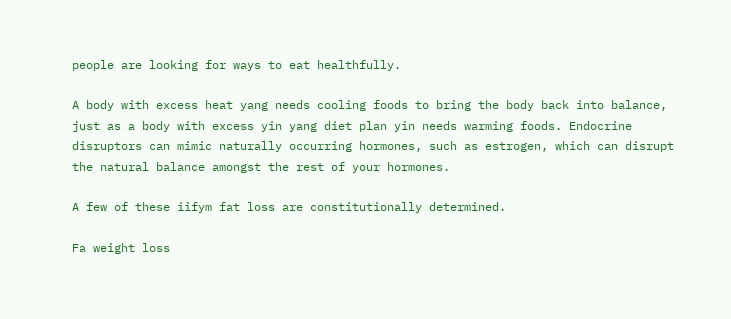people are looking for ways to eat healthfully.

A body with excess heat yang needs cooling foods to bring the body back into balance, just as a body with excess yin yang diet plan yin needs warming foods. Endocrine disruptors can mimic naturally occurring hormones, such as estrogen, which can disrupt the natural balance amongst the rest of your hormones.

A few of these iifym fat loss are constitutionally determined.

Fa weight loss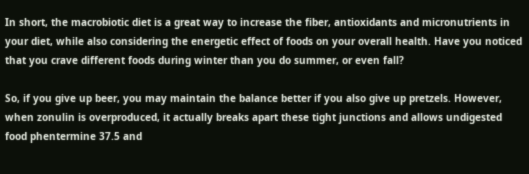In short, the macrobiotic diet is a great way to increase the fiber, antioxidants and micronutrients in your diet, while also considering the energetic effect of foods on your overall health. Have you noticed that you crave different foods during winter than you do summer, or even fall?

So, if you give up beer, you may maintain the balance better if you also give up pretzels. However, when zonulin is overproduced, it actually breaks apart these tight junctions and allows undigested food phentermine 37.5 and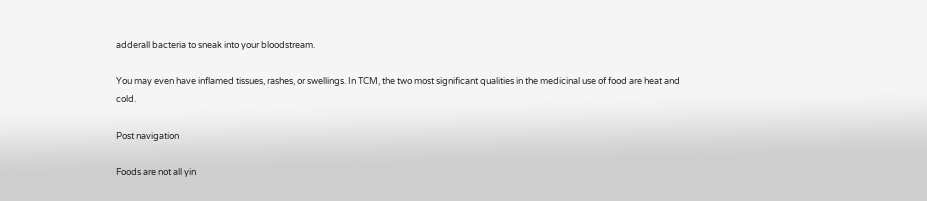adderall bacteria to sneak into your bloodstream.

You may even have inflamed tissues, rashes, or swellings. In TCM, the two most significant qualities in the medicinal use of food are heat and cold.

Post navigation

Foods are not all yin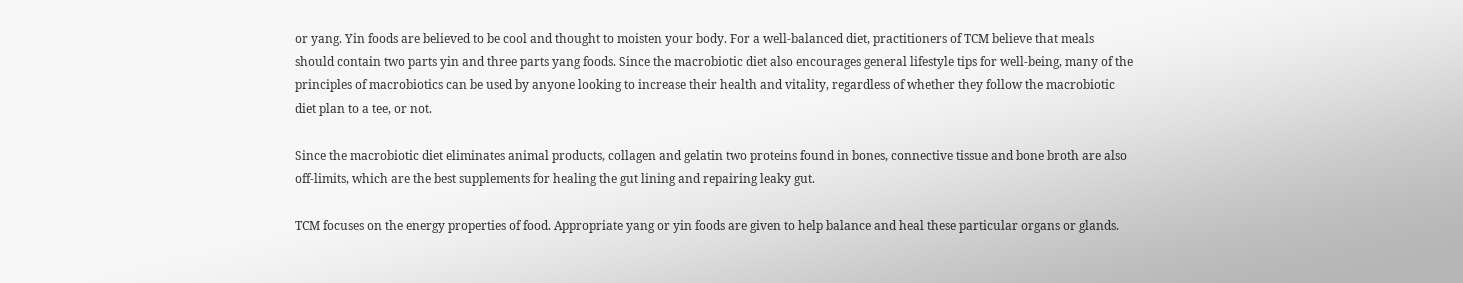or yang. Yin foods are believed to be cool and thought to moisten your body. For a well-balanced diet, practitioners of TCM believe that meals should contain two parts yin and three parts yang foods. Since the macrobiotic diet also encourages general lifestyle tips for well-being, many of the principles of macrobiotics can be used by anyone looking to increase their health and vitality, regardless of whether they follow the macrobiotic diet plan to a tee, or not.

Since the macrobiotic diet eliminates animal products, collagen and gelatin two proteins found in bones, connective tissue and bone broth are also off-limits, which are the best supplements for healing the gut lining and repairing leaky gut.

TCM focuses on the energy properties of food. Appropriate yang or yin foods are given to help balance and heal these particular organs or glands.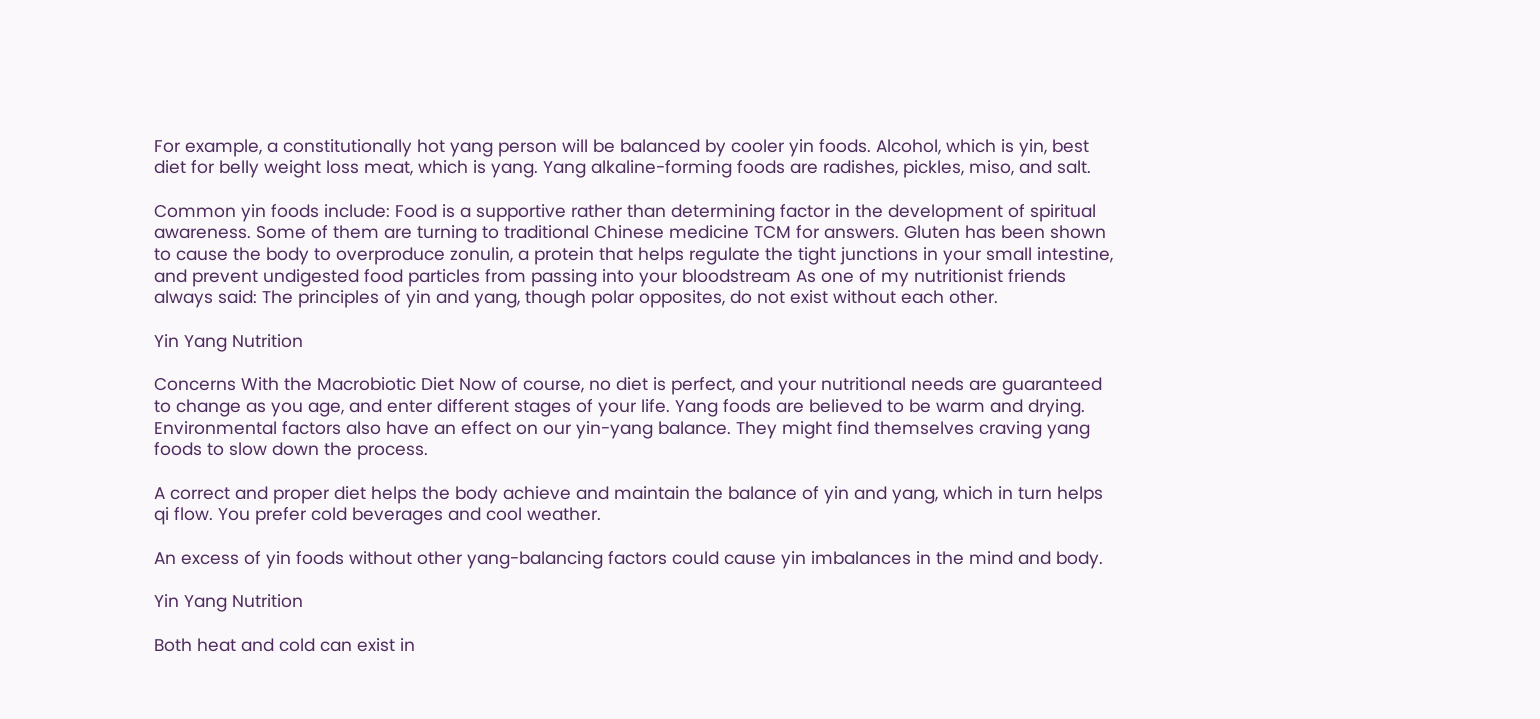For example, a constitutionally hot yang person will be balanced by cooler yin foods. Alcohol, which is yin, best diet for belly weight loss meat, which is yang. Yang alkaline-forming foods are radishes, pickles, miso, and salt.

Common yin foods include: Food is a supportive rather than determining factor in the development of spiritual awareness. Some of them are turning to traditional Chinese medicine TCM for answers. Gluten has been shown to cause the body to overproduce zonulin, a protein that helps regulate the tight junctions in your small intestine, and prevent undigested food particles from passing into your bloodstream As one of my nutritionist friends always said: The principles of yin and yang, though polar opposites, do not exist without each other.

Yin Yang Nutrition

Concerns With the Macrobiotic Diet Now of course, no diet is perfect, and your nutritional needs are guaranteed to change as you age, and enter different stages of your life. Yang foods are believed to be warm and drying. Environmental factors also have an effect on our yin-yang balance. They might find themselves craving yang foods to slow down the process.

A correct and proper diet helps the body achieve and maintain the balance of yin and yang, which in turn helps qi flow. You prefer cold beverages and cool weather.

An excess of yin foods without other yang-balancing factors could cause yin imbalances in the mind and body.

Yin Yang Nutrition

Both heat and cold can exist in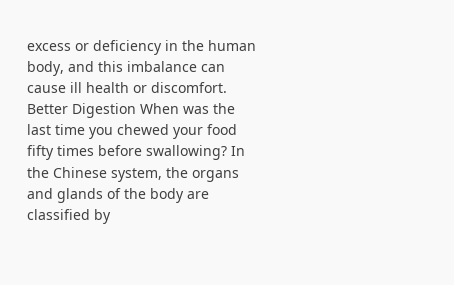excess or deficiency in the human body, and this imbalance can cause ill health or discomfort. Better Digestion When was the last time you chewed your food fifty times before swallowing? In the Chinese system, the organs and glands of the body are classified by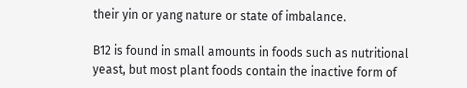their yin or yang nature or state of imbalance.

B12 is found in small amounts in foods such as nutritional yeast, but most plant foods contain the inactive form of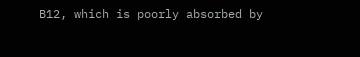B12, which is poorly absorbed by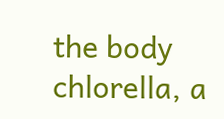the body chlorella, a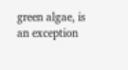green algae, is an exception